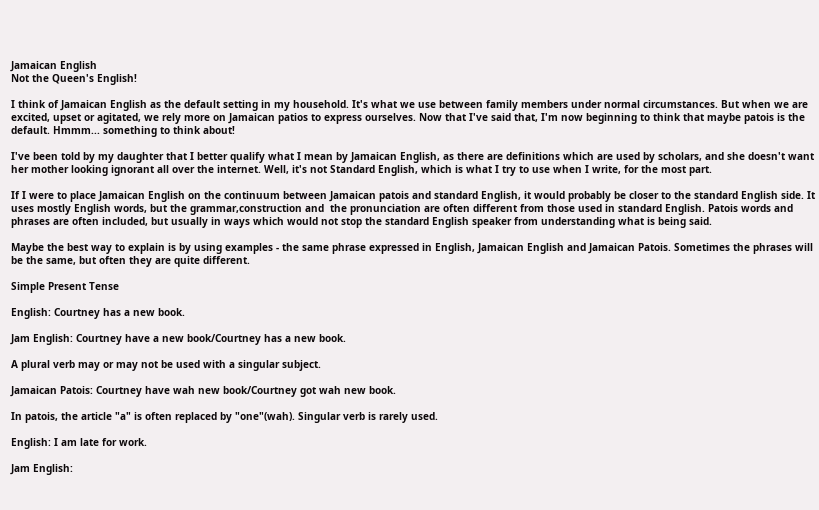Jamaican English
Not the Queen's English!

I think of Jamaican English as the default setting in my household. It's what we use between family members under normal circumstances. But when we are excited, upset or agitated, we rely more on Jamaican patios to express ourselves. Now that I've said that, I'm now beginning to think that maybe patois is the default. Hmmm... something to think about!

I've been told by my daughter that I better qualify what I mean by Jamaican English, as there are definitions which are used by scholars, and she doesn't want her mother looking ignorant all over the internet. Well, it's not Standard English, which is what I try to use when I write, for the most part.

If I were to place Jamaican English on the continuum between Jamaican patois and standard English, it would probably be closer to the standard English side. It uses mostly English words, but the grammar,construction and  the pronunciation are often different from those used in standard English. Patois words and phrases are often included, but usually in ways which would not stop the standard English speaker from understanding what is being said.

Maybe the best way to explain is by using examples - the same phrase expressed in English, Jamaican English and Jamaican Patois. Sometimes the phrases will be the same, but often they are quite different.

Simple Present Tense

English: Courtney has a new book.

Jam English: Courtney have a new book/Courtney has a new book.

A plural verb may or may not be used with a singular subject.

Jamaican Patois: Courtney have wah new book/Courtney got wah new book.

In patois, the article "a" is often replaced by "one"(wah). Singular verb is rarely used.

English: I am late for work.

Jam English: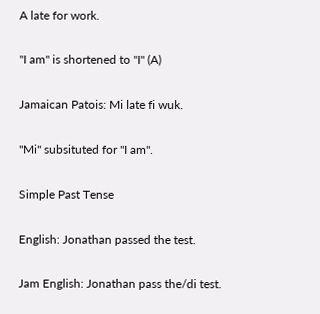A late for work.

"I am" is shortened to "I" (A)

Jamaican Patois: Mi late fi wuk.

"Mi" subsituted for "I am".

Simple Past Tense

English: Jonathan passed the test.

Jam English: Jonathan pass the/di test.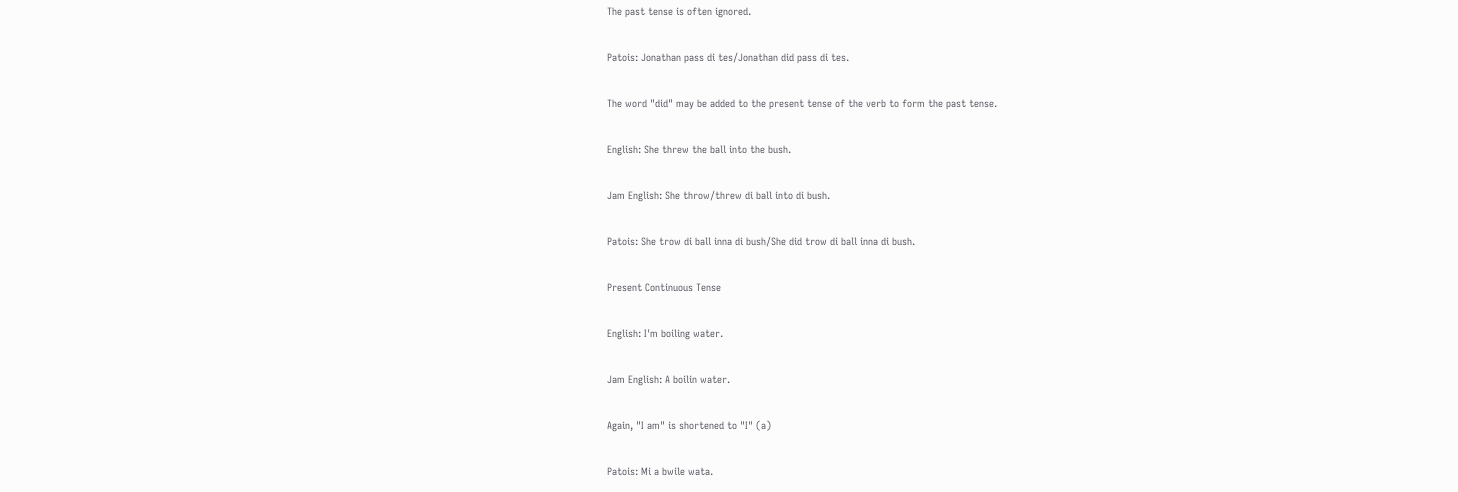The past tense is often ignored.

Patois: Jonathan pass di tes/Jonathan did pass di tes.

The word "did" may be added to the present tense of the verb to form the past tense.

English: She threw the ball into the bush.

Jam English: She throw/threw di ball into di bush.

Patois: She trow di ball inna di bush/She did trow di ball inna di bush.

Present Continuous Tense

English: I'm boiling water.

Jam English: A boilin water.

Again, "I am" is shortened to "I" (a)

Patois: Mi a bwile wata.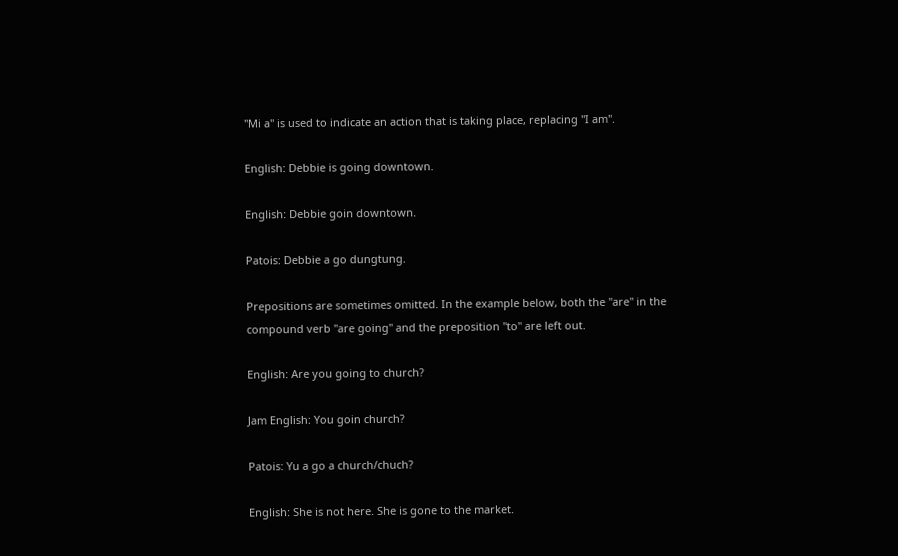"Mi a" is used to indicate an action that is taking place, replacing "I am".

English: Debbie is going downtown.

English: Debbie goin downtown.

Patois: Debbie a go dungtung.

Prepositions are sometimes omitted. In the example below, both the "are" in the compound verb "are going" and the preposition "to" are left out.

English: Are you going to church?

Jam English: You goin church?

Patois: Yu a go a church/chuch?

English: She is not here. She is gone to the market.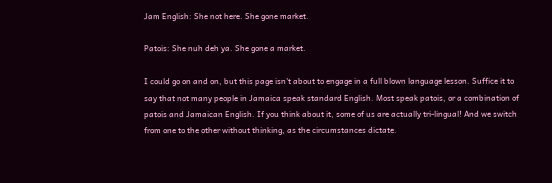Jam English: She not here. She gone market.

Patois: She nuh deh ya. She gone a market.

I could go on and on, but this page isn't about to engage in a full blown language lesson. Suffice it to say that not many people in Jamaica speak standard English. Most speak patois, or a combination of patois and Jamaican English. If you think about it, some of us are actually tri-lingual! And we switch from one to the other without thinking, as the circumstances dictate.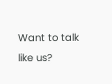Want to talk like us?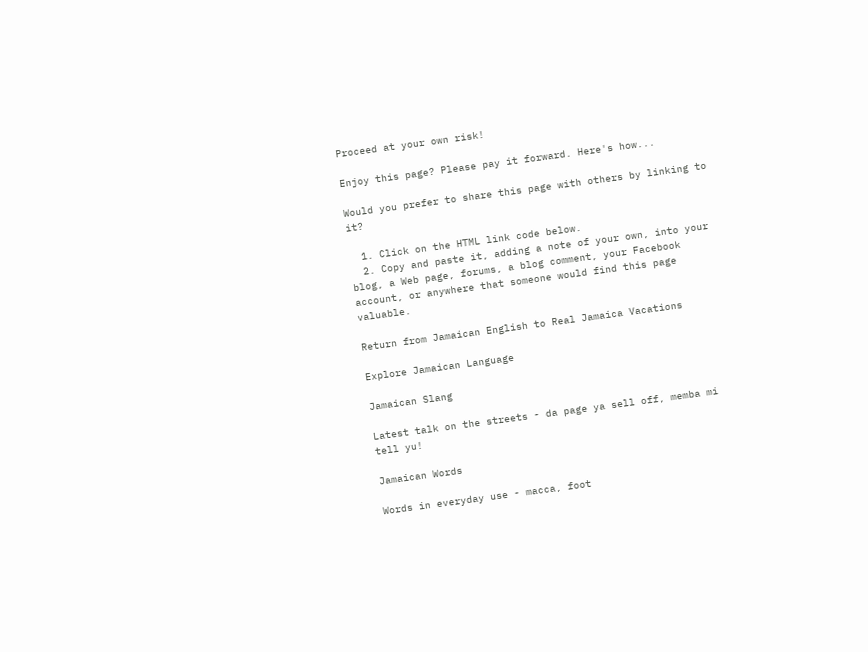Proceed at your own risk!

Enjoy this page? Please pay it forward. Here's how...

Would you prefer to share this page with others by linking to it?

  1. Click on the HTML link code below.
  2. Copy and paste it, adding a note of your own, into your blog, a Web page, forums, a blog comment, your Facebook account, or anywhere that someone would find this page valuable.

Return from Jamaican English to Real Jamaica Vacations

Explore Jamaican Language

Jamaican Slang

Latest talk on the streets - da page ya sell off, memba mi tell yu!

Jamaican Words

Words in everyday use - macca, foot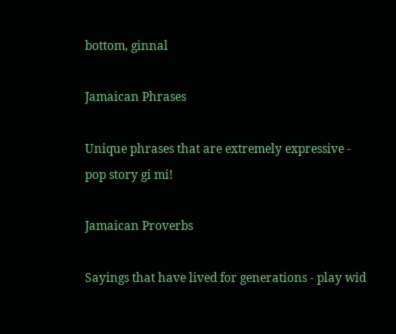bottom, ginnal

Jamaican Phrases

Unique phrases that are extremely expressive - pop story gi mi!

Jamaican Proverbs

Sayings that have lived for generations - play wid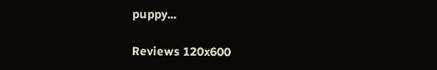puppy...

Reviews 120x600